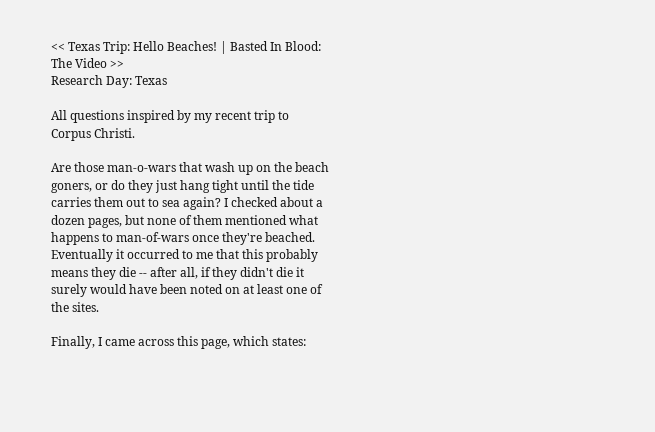<< Texas Trip: Hello Beaches! | Basted In Blood: The Video >>
Research Day: Texas

All questions inspired by my recent trip to Corpus Christi.

Are those man-o-wars that wash up on the beach goners, or do they just hang tight until the tide carries them out to sea again? I checked about a dozen pages, but none of them mentioned what happens to man-of-wars once they're beached. Eventually it occurred to me that this probably means they die -- after all, if they didn't die it surely would have been noted on at least one of the sites.

Finally, I came across this page, which states: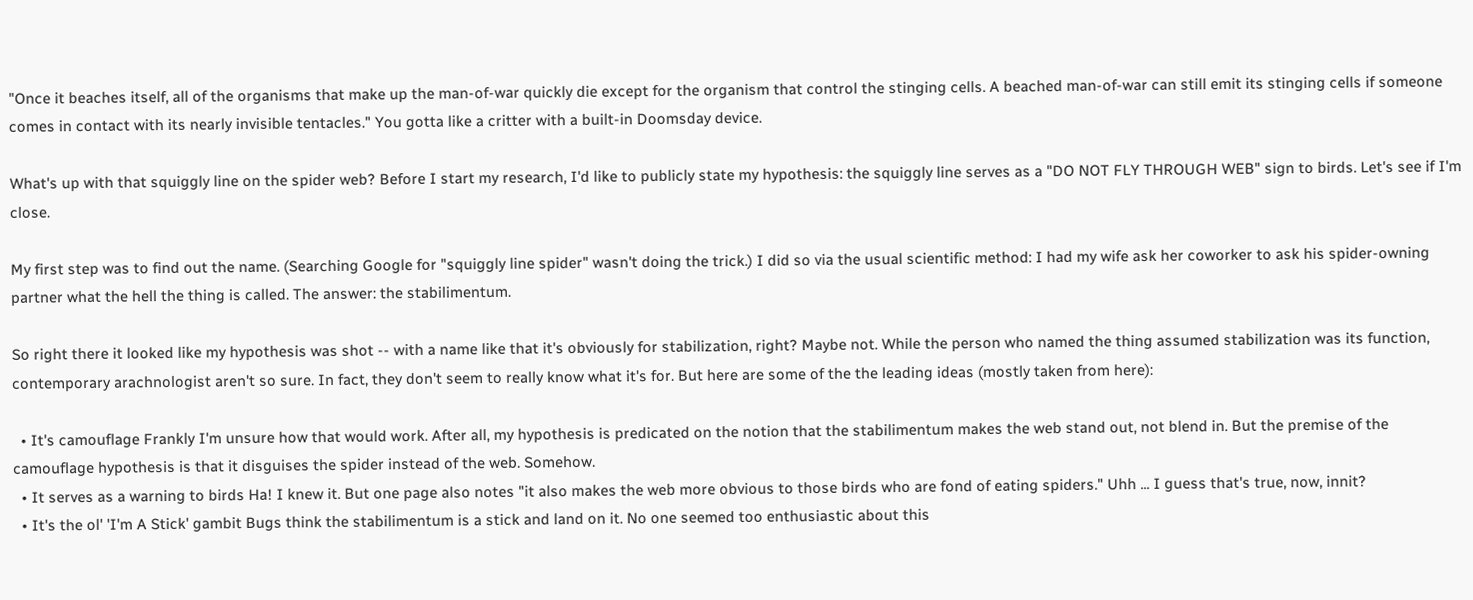"Once it beaches itself, all of the organisms that make up the man-of-war quickly die except for the organism that control the stinging cells. A beached man-of-war can still emit its stinging cells if someone comes in contact with its nearly invisible tentacles." You gotta like a critter with a built-in Doomsday device.

What's up with that squiggly line on the spider web? Before I start my research, I'd like to publicly state my hypothesis: the squiggly line serves as a "DO NOT FLY THROUGH WEB" sign to birds. Let's see if I'm close.

My first step was to find out the name. (Searching Google for "squiggly line spider" wasn't doing the trick.) I did so via the usual scientific method: I had my wife ask her coworker to ask his spider-owning partner what the hell the thing is called. The answer: the stabilimentum.

So right there it looked like my hypothesis was shot -- with a name like that it's obviously for stabilization, right? Maybe not. While the person who named the thing assumed stabilization was its function, contemporary arachnologist aren't so sure. In fact, they don't seem to really know what it's for. But here are some of the the leading ideas (mostly taken from here):

  • It's camouflage Frankly I'm unsure how that would work. After all, my hypothesis is predicated on the notion that the stabilimentum makes the web stand out, not blend in. But the premise of the camouflage hypothesis is that it disguises the spider instead of the web. Somehow.
  • It serves as a warning to birds Ha! I knew it. But one page also notes "it also makes the web more obvious to those birds who are fond of eating spiders." Uhh ... I guess that's true, now, innit?
  • It's the ol' 'I'm A Stick' gambit Bugs think the stabilimentum is a stick and land on it. No one seemed too enthusiastic about this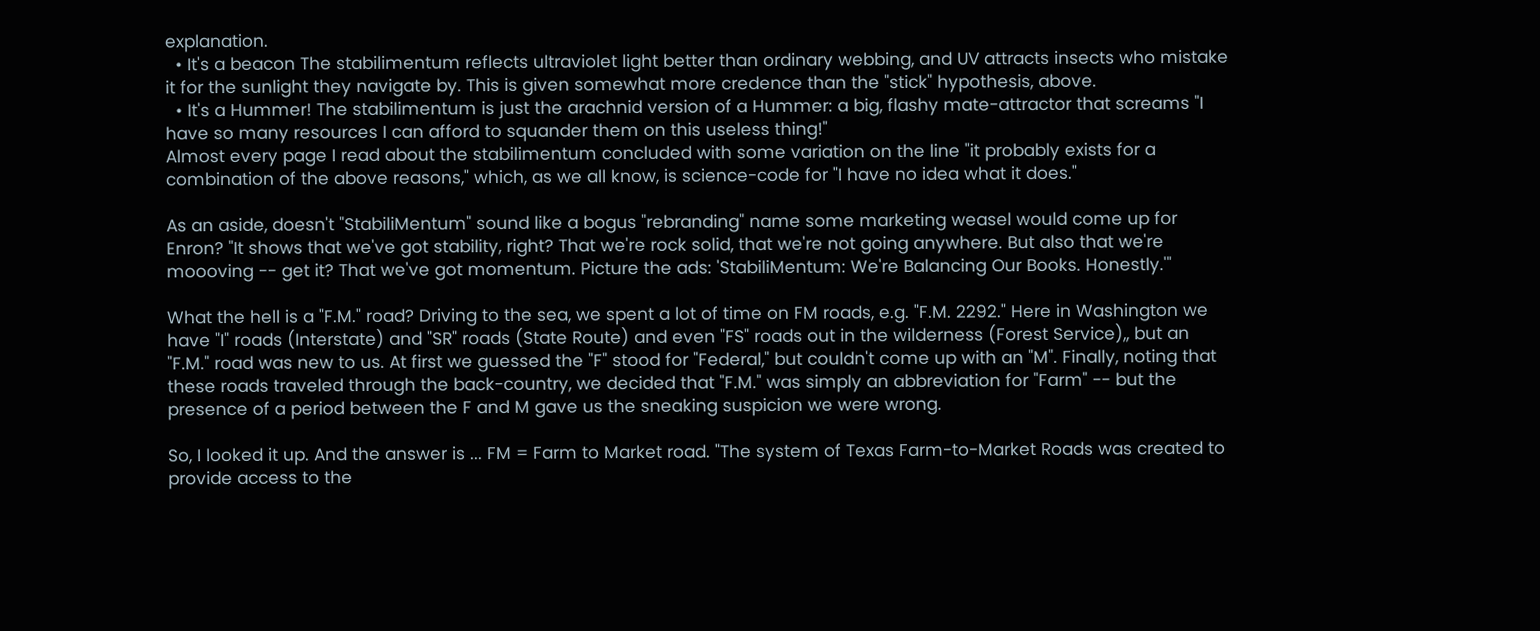explanation.
  • It's a beacon The stabilimentum reflects ultraviolet light better than ordinary webbing, and UV attracts insects who mistake it for the sunlight they navigate by. This is given somewhat more credence than the "stick" hypothesis, above.
  • It's a Hummer! The stabilimentum is just the arachnid version of a Hummer: a big, flashy mate-attractor that screams "I have so many resources I can afford to squander them on this useless thing!"
Almost every page I read about the stabilimentum concluded with some variation on the line "it probably exists for a combination of the above reasons," which, as we all know, is science-code for "I have no idea what it does."

As an aside, doesn't "StabiliMentum" sound like a bogus "rebranding" name some marketing weasel would come up for Enron? "It shows that we've got stability, right? That we're rock solid, that we're not going anywhere. But also that we're moooving -- get it? That we've got momentum. Picture the ads: 'StabiliMentum: We're Balancing Our Books. Honestly.'"

What the hell is a "F.M." road? Driving to the sea, we spent a lot of time on FM roads, e.g. "F.M. 2292." Here in Washington we have "I" roads (Interstate) and "SR" roads (State Route) and even "FS" roads out in the wilderness (Forest Service),, but an "F.M." road was new to us. At first we guessed the "F" stood for "Federal," but couldn't come up with an "M". Finally, noting that these roads traveled through the back-country, we decided that "F.M." was simply an abbreviation for "Farm" -- but the presence of a period between the F and M gave us the sneaking suspicion we were wrong.

So, I looked it up. And the answer is ... FM = Farm to Market road. "The system of Texas Farm-to-Market Roads was created to provide access to the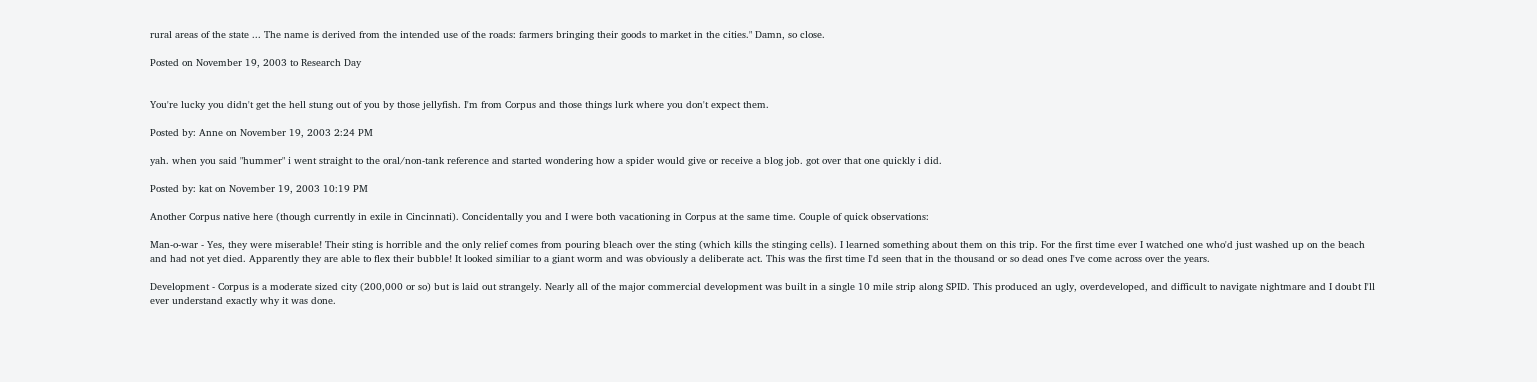rural areas of the state ... The name is derived from the intended use of the roads: farmers bringing their goods to market in the cities." Damn, so close.

Posted on November 19, 2003 to Research Day


You're lucky you didn't get the hell stung out of you by those jellyfish. I'm from Corpus and those things lurk where you don't expect them.

Posted by: Anne on November 19, 2003 2:24 PM

yah. when you said "hummer" i went straight to the oral/non-tank reference and started wondering how a spider would give or receive a blog job. got over that one quickly i did.

Posted by: kat on November 19, 2003 10:19 PM

Another Corpus native here (though currently in exile in Cincinnati). Concidentally you and I were both vacationing in Corpus at the same time. Couple of quick observations:

Man-o-war - Yes, they were miserable! Their sting is horrible and the only relief comes from pouring bleach over the sting (which kills the stinging cells). I learned something about them on this trip. For the first time ever I watched one who'd just washed up on the beach and had not yet died. Apparently they are able to flex their bubble! It looked similiar to a giant worm and was obviously a deliberate act. This was the first time I'd seen that in the thousand or so dead ones I've come across over the years.

Development - Corpus is a moderate sized city (200,000 or so) but is laid out strangely. Nearly all of the major commercial development was built in a single 10 mile strip along SPID. This produced an ugly, overdeveloped, and difficult to navigate nightmare and I doubt I'll ever understand exactly why it was done.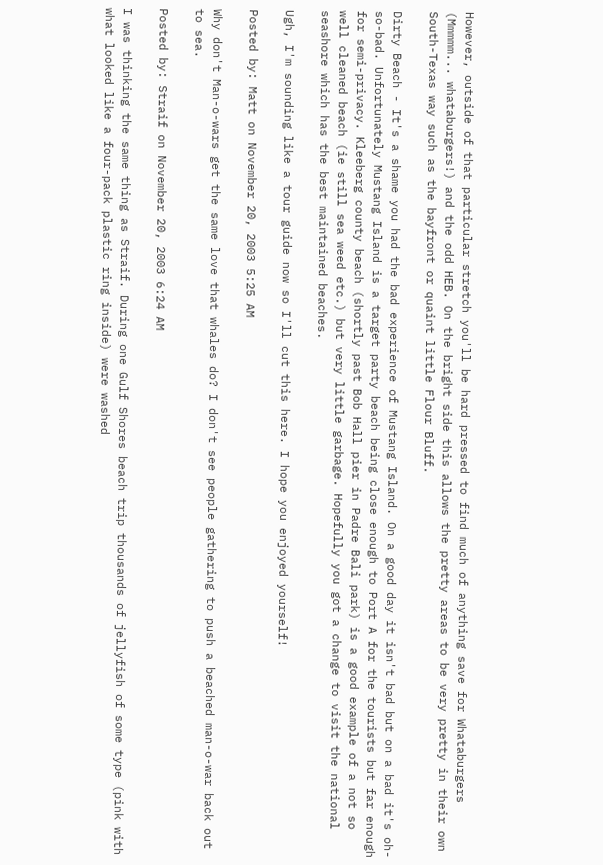However, outside of that particular stretch you'll be hard pressed to find much of anything save for Whataburgers (Mmmmm... whataburgers!) and the odd HEB. On the bright side this allows the pretty areas to be very pretty in their own South-Texas way such as the bayfront or quaint little Flour Bluff.

Dirty Beach - It's a shame you had the bad experience of Mustang Island. On a good day it isn't bad but on a bad it's oh-so-bad. Unfortunately Mustang Island is a target party beach being close enough to Port A for the tourists but far enough for semi-privacy. Kleeberg county beach (shortly past Bob Hall pier in Padre Bali park) is a good example of a not so well cleaned beach (ie still sea weed etc.) but very little garbage. Hopefully you got a change to visit the national seashore which has the best maintained beaches.

Ugh, I'm sounding like a tour guide now so I'll cut this here. I hope you enjoyed yourself!

Posted by: Matt on November 20, 2003 5:25 AM

Why don't Man-o-wars get the same love that whales do? I don't see people gathering to push a beached man-o-war back out to sea.

Posted by: Straif on November 20, 2003 6:24 AM

I was thinking the same thing as Straif. During one Gulf Shores beach trip thousands of jellyfish of some type (pink with what looked like a four-pack plastic ring inside) were washed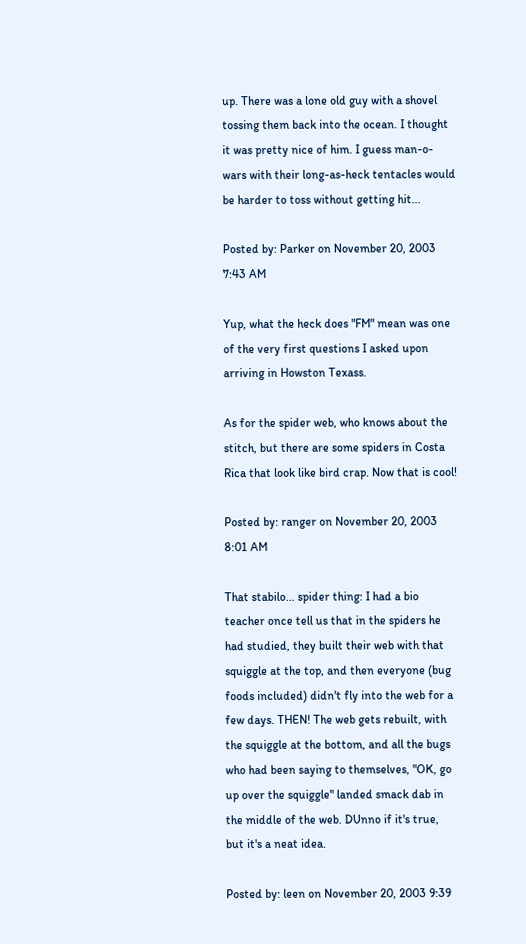up. There was a lone old guy with a shovel tossing them back into the ocean. I thought it was pretty nice of him. I guess man-o-wars with their long-as-heck tentacles would be harder to toss without getting hit...

Posted by: Parker on November 20, 2003 7:43 AM

Yup, what the heck does "FM" mean was one of the very first questions I asked upon arriving in Howston Texass.

As for the spider web, who knows about the stitch, but there are some spiders in Costa Rica that look like bird crap. Now that is cool!

Posted by: ranger on November 20, 2003 8:01 AM

That stabilo... spider thing: I had a bio teacher once tell us that in the spiders he had studied, they built their web with that squiggle at the top, and then everyone (bug foods included) didn't fly into the web for a few days. THEN! The web gets rebuilt, with the squiggle at the bottom, and all the bugs who had been saying to themselves, "OK, go up over the squiggle" landed smack dab in the middle of the web. DUnno if it's true, but it's a neat idea.

Posted by: leen on November 20, 2003 9:39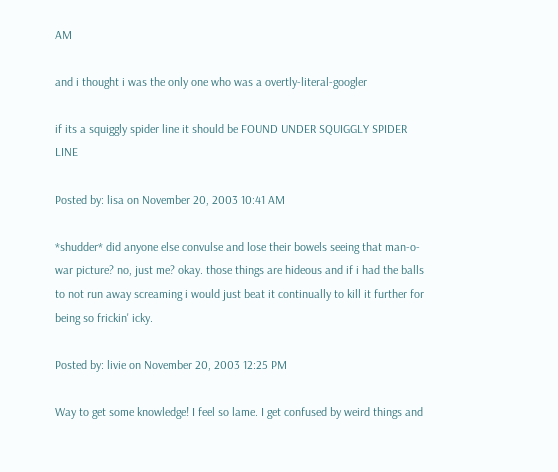AM

and i thought i was the only one who was a overtly-literal-googler

if its a squiggly spider line it should be FOUND UNDER SQUIGGLY SPIDER LINE

Posted by: lisa on November 20, 2003 10:41 AM

*shudder* did anyone else convulse and lose their bowels seeing that man-o-war picture? no, just me? okay. those things are hideous and if i had the balls to not run away screaming i would just beat it continually to kill it further for being so frickin' icky.

Posted by: livie on November 20, 2003 12:25 PM

Way to get some knowledge! I feel so lame. I get confused by weird things and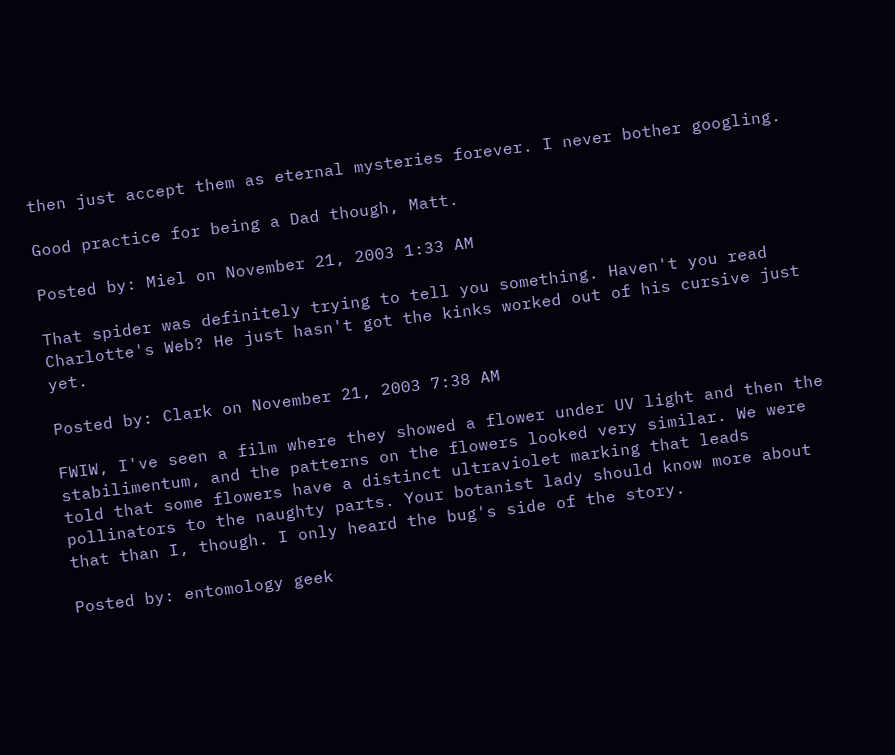then just accept them as eternal mysteries forever. I never bother googling.

Good practice for being a Dad though, Matt.

Posted by: Miel on November 21, 2003 1:33 AM

That spider was definitely trying to tell you something. Haven't you read Charlotte's Web? He just hasn't got the kinks worked out of his cursive just yet.

Posted by: Clark on November 21, 2003 7:38 AM

FWIW, I've seen a film where they showed a flower under UV light and then the stabilimentum, and the patterns on the flowers looked very similar. We were told that some flowers have a distinct ultraviolet marking that leads pollinators to the naughty parts. Your botanist lady should know more about that than I, though. I only heard the bug's side of the story.

Posted by: entomology geek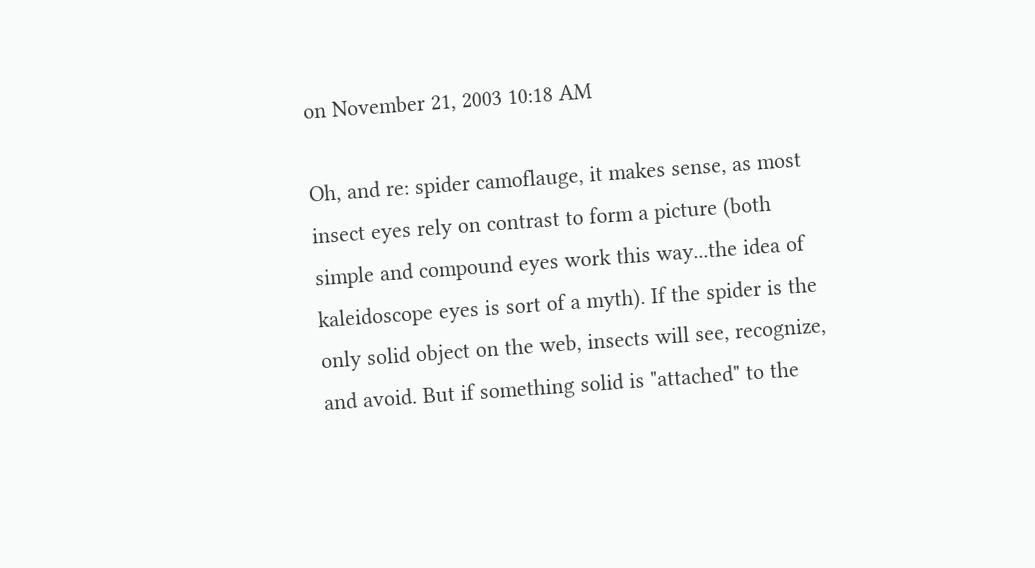on November 21, 2003 10:18 AM

Oh, and re: spider camoflauge, it makes sense, as most insect eyes rely on contrast to form a picture (both simple and compound eyes work this way...the idea of kaleidoscope eyes is sort of a myth). If the spider is the only solid object on the web, insects will see, recognize, and avoid. But if something solid is "attached" to the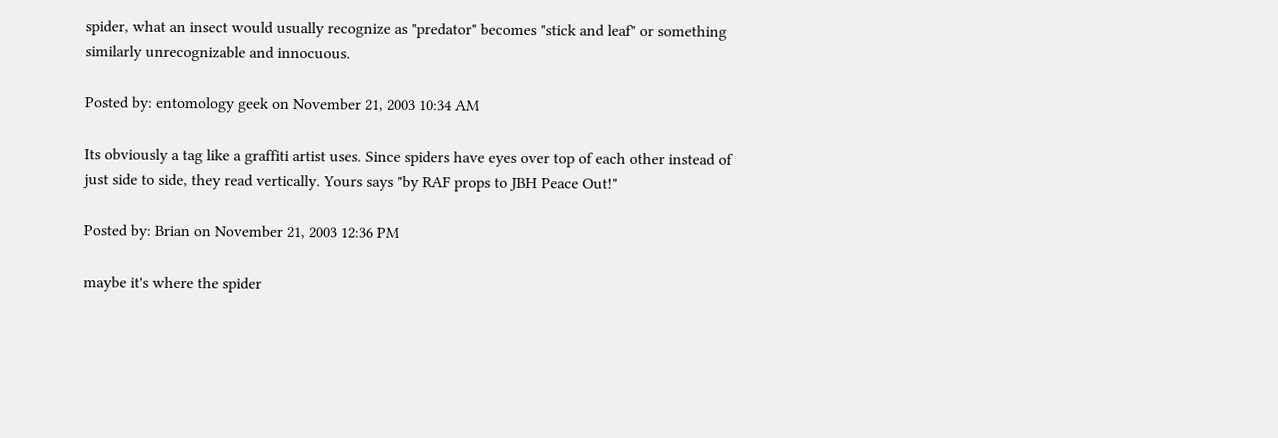spider, what an insect would usually recognize as "predator" becomes "stick and leaf" or something similarly unrecognizable and innocuous.

Posted by: entomology geek on November 21, 2003 10:34 AM

Its obviously a tag like a graffiti artist uses. Since spiders have eyes over top of each other instead of just side to side, they read vertically. Yours says "by RAF props to JBH Peace Out!"

Posted by: Brian on November 21, 2003 12:36 PM

maybe it's where the spider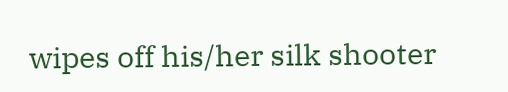wipes off his/her silk shooter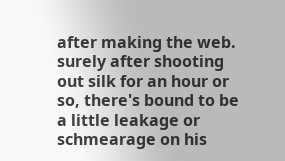after making the web. surely after shooting out silk for an hour or so, there's bound to be a little leakage or schmearage on his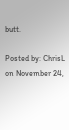butt.

Posted by: ChrisL on November 24,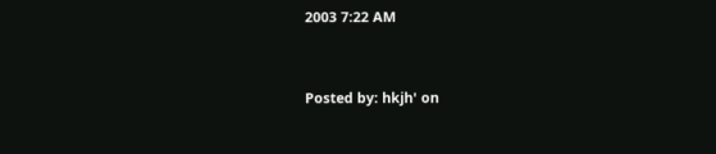2003 7:22 AM


Posted by: hkjh' on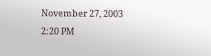November 27, 2003 2:20 PM